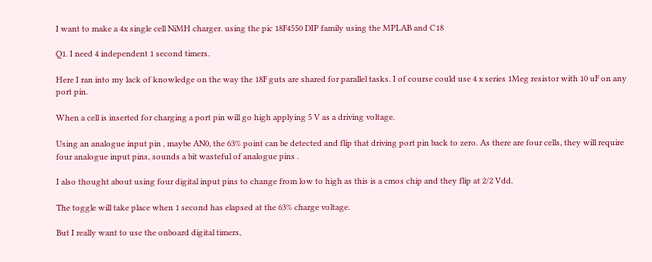I want to make a 4x single cell NiMH charger. using the pic 18F4550 DIP family using the MPLAB and C18

Q1. I need 4 independent 1 second timers.

Here I ran into my lack of knowledge on the way the 18F guts are shared for parallel tasks. I of course could use 4 x series 1Meg resistor with 10 uF on any port pin.

When a cell is inserted for charging a port pin will go high applying 5 V as a driving voltage.

Using an analogue input pin , maybe AN0, the 63% point can be detected and flip that driving port pin back to zero. As there are four cells, they will require four analogue input pins, sounds a bit wasteful of analogue pins .

I also thought about using four digital input pins to change from low to high as this is a cmos chip and they flip at 2/2 Vdd.

The toggle will take place when 1 second has elapsed at the 63% charge voltage.

But I really want to use the onboard digital timers,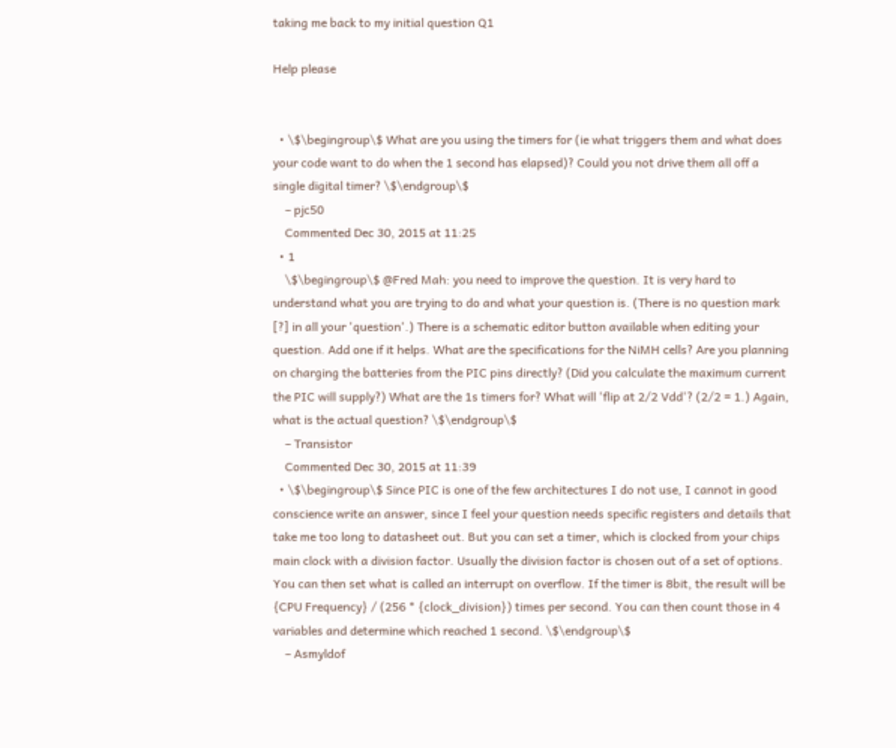taking me back to my initial question Q1

Help please


  • \$\begingroup\$ What are you using the timers for (ie what triggers them and what does your code want to do when the 1 second has elapsed)? Could you not drive them all off a single digital timer? \$\endgroup\$
    – pjc50
    Commented Dec 30, 2015 at 11:25
  • 1
    \$\begingroup\$ @Fred Mah: you need to improve the question. It is very hard to understand what you are trying to do and what your question is. (There is no question mark [?] in all your 'question'.) There is a schematic editor button available when editing your question. Add one if it helps. What are the specifications for the NiMH cells? Are you planning on charging the batteries from the PIC pins directly? (Did you calculate the maximum current the PIC will supply?) What are the 1s timers for? What will 'flip at 2/2 Vdd'? (2/2 = 1.) Again, what is the actual question? \$\endgroup\$
    – Transistor
    Commented Dec 30, 2015 at 11:39
  • \$\begingroup\$ Since PIC is one of the few architectures I do not use, I cannot in good conscience write an answer, since I feel your question needs specific registers and details that take me too long to datasheet out. But you can set a timer, which is clocked from your chips main clock with a division factor. Usually the division factor is chosen out of a set of options. You can then set what is called an interrupt on overflow. If the timer is 8bit, the result will be {CPU Frequency} / (256 * {clock_division}) times per second. You can then count those in 4 variables and determine which reached 1 second. \$\endgroup\$
    – Asmyldof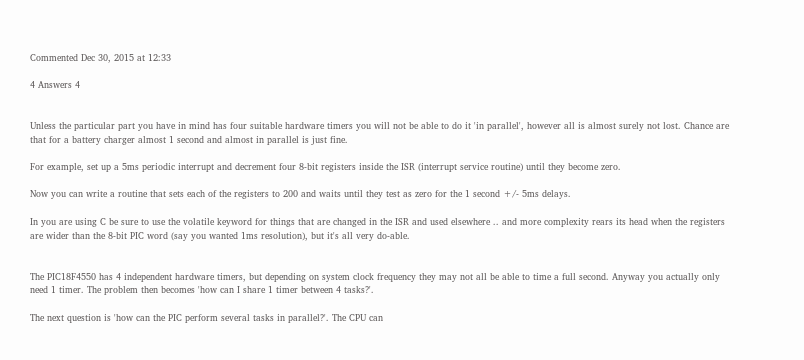Commented Dec 30, 2015 at 12:33

4 Answers 4


Unless the particular part you have in mind has four suitable hardware timers you will not be able to do it 'in parallel', however all is almost surely not lost. Chance are that for a battery charger almost 1 second and almost in parallel is just fine.

For example, set up a 5ms periodic interrupt and decrement four 8-bit registers inside the ISR (interrupt service routine) until they become zero.

Now you can write a routine that sets each of the registers to 200 and waits until they test as zero for the 1 second +/- 5ms delays.

In you are using C be sure to use the volatile keyword for things that are changed in the ISR and used elsewhere .. and more complexity rears its head when the registers are wider than the 8-bit PIC word (say you wanted 1ms resolution), but it's all very do-able.


The PIC18F4550 has 4 independent hardware timers, but depending on system clock frequency they may not all be able to time a full second. Anyway you actually only need 1 timer. The problem then becomes 'how can I share 1 timer between 4 tasks?'.

The next question is 'how can the PIC perform several tasks in parallel?'. The CPU can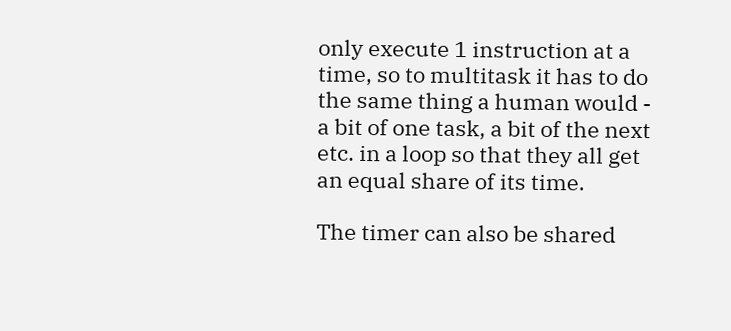only execute 1 instruction at a time, so to multitask it has to do the same thing a human would - a bit of one task, a bit of the next etc. in a loop so that they all get an equal share of its time.

The timer can also be shared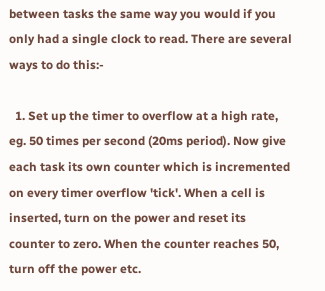between tasks the same way you would if you only had a single clock to read. There are several ways to do this:-

  1. Set up the timer to overflow at a high rate, eg. 50 times per second (20ms period). Now give each task its own counter which is incremented on every timer overflow 'tick'. When a cell is inserted, turn on the power and reset its counter to zero. When the counter reaches 50, turn off the power etc.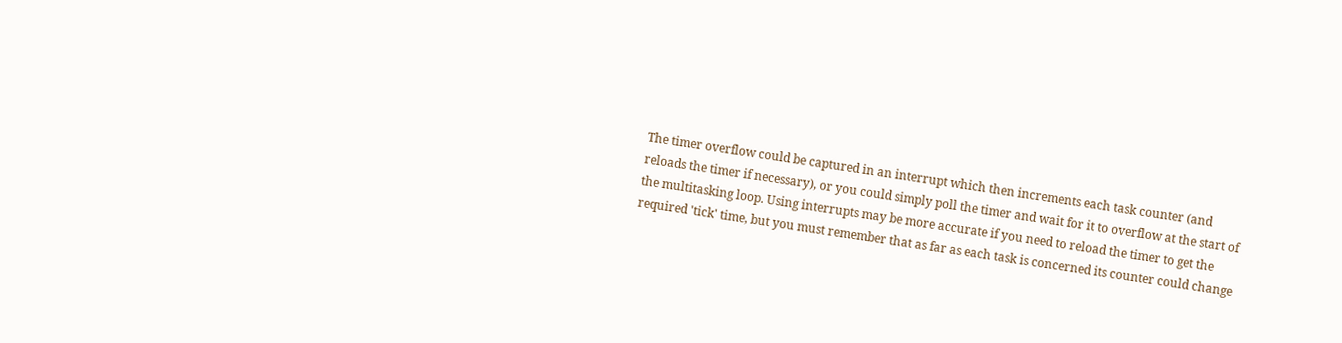The timer overflow could be captured in an interrupt which then increments each task counter (and reloads the timer if necessary), or you could simply poll the timer and wait for it to overflow at the start of the multitasking loop. Using interrupts may be more accurate if you need to reload the timer to get the required 'tick' time, but you must remember that as far as each task is concerned its counter could change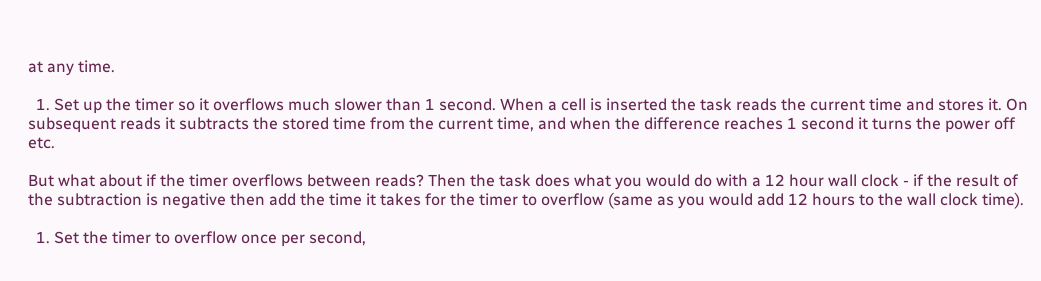at any time.

  1. Set up the timer so it overflows much slower than 1 second. When a cell is inserted the task reads the current time and stores it. On subsequent reads it subtracts the stored time from the current time, and when the difference reaches 1 second it turns the power off etc.

But what about if the timer overflows between reads? Then the task does what you would do with a 12 hour wall clock - if the result of the subtraction is negative then add the time it takes for the timer to overflow (same as you would add 12 hours to the wall clock time).

  1. Set the timer to overflow once per second,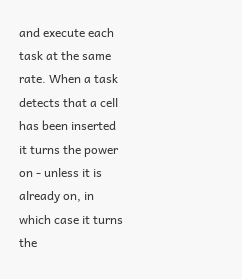and execute each task at the same rate. When a task detects that a cell has been inserted it turns the power on - unless it is already on, in which case it turns the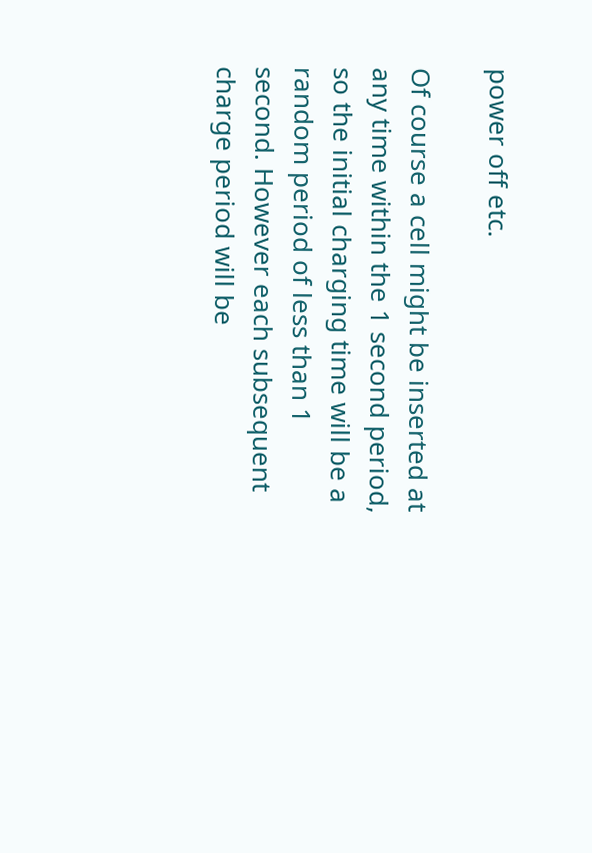power off etc.

Of course a cell might be inserted at any time within the 1 second period, so the initial charging time will be a random period of less than 1 second. However each subsequent charge period will be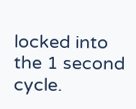locked into the 1 second cycle.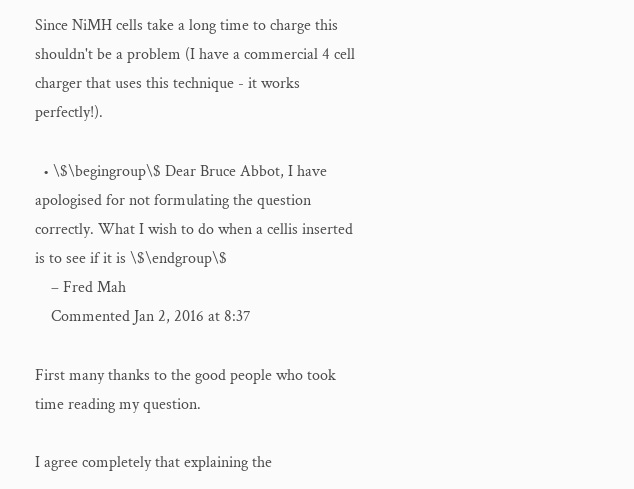Since NiMH cells take a long time to charge this shouldn't be a problem (I have a commercial 4 cell charger that uses this technique - it works perfectly!).

  • \$\begingroup\$ Dear Bruce Abbot, I have apologised for not formulating the question correctly. What I wish to do when a cellis inserted is to see if it is \$\endgroup\$
    – Fred Mah
    Commented Jan 2, 2016 at 8:37

First many thanks to the good people who took time reading my question.

I agree completely that explaining the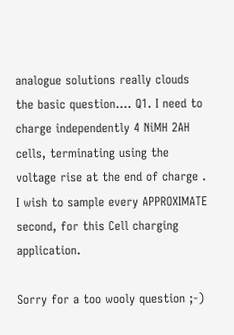analogue solutions really clouds the basic question.... Q1. I need to charge independently 4 NiMH 2AH cells, terminating using the voltage rise at the end of charge . I wish to sample every APPROXIMATE second, for this Cell charging application.

Sorry for a too wooly question ;-)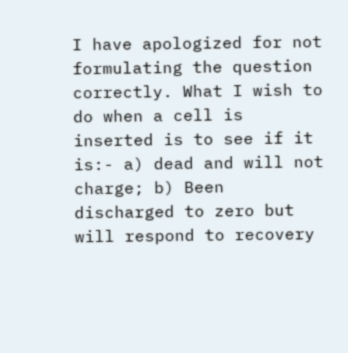I have apologized for not formulating the question correctly. What I wish to do when a cell is inserted is to see if it is:- a) dead and will not charge; b) Been discharged to zero but will respond to recovery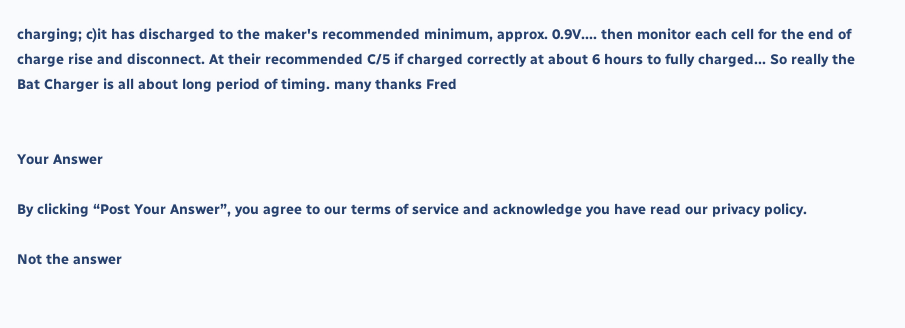charging; c)it has discharged to the maker's recommended minimum, approx. 0.9V.... then monitor each cell for the end of charge rise and disconnect. At their recommended C/5 if charged correctly at about 6 hours to fully charged... So really the Bat Charger is all about long period of timing. many thanks Fred


Your Answer

By clicking “Post Your Answer”, you agree to our terms of service and acknowledge you have read our privacy policy.

Not the answer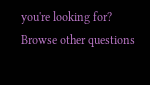you're looking for? Browse other questions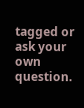tagged or ask your own question.